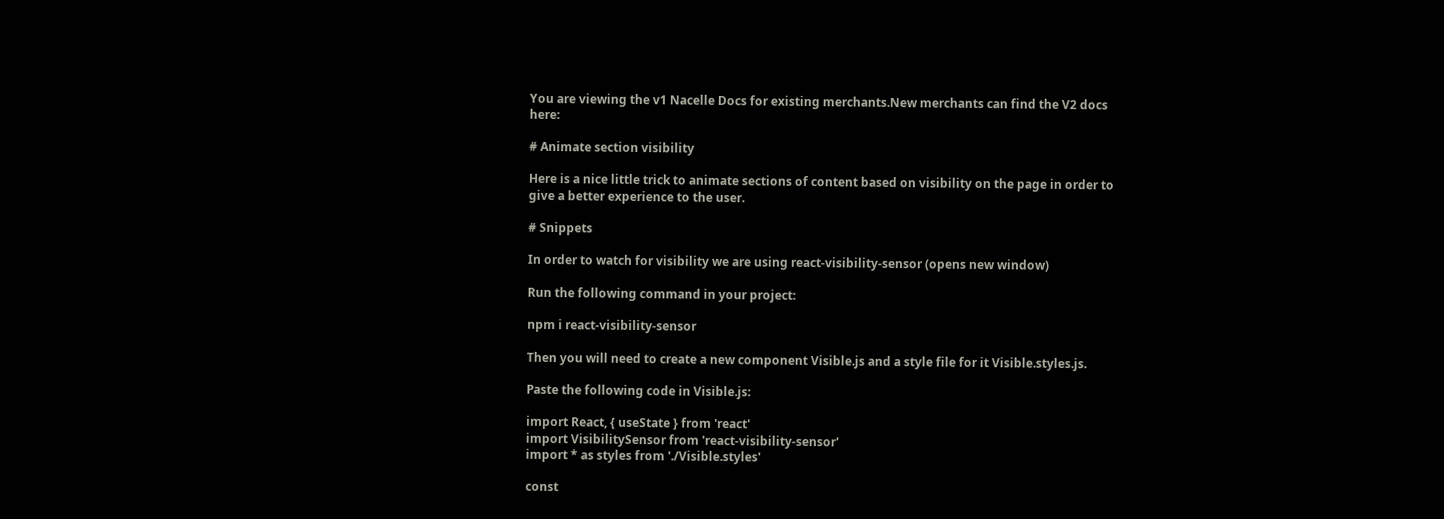You are viewing the v1 Nacelle Docs for existing merchants.New merchants can find the V2 docs here:

# Animate section visibility

Here is a nice little trick to animate sections of content based on visibility on the page in order to give a better experience to the user.

# Snippets

In order to watch for visibility we are using react-visibility-sensor (opens new window)

Run the following command in your project:

npm i react-visibility-sensor

Then you will need to create a new component Visible.js and a style file for it Visible.styles.js.

Paste the following code in Visible.js:

import React, { useState } from 'react'
import VisibilitySensor from 'react-visibility-sensor'
import * as styles from './Visible.styles'

const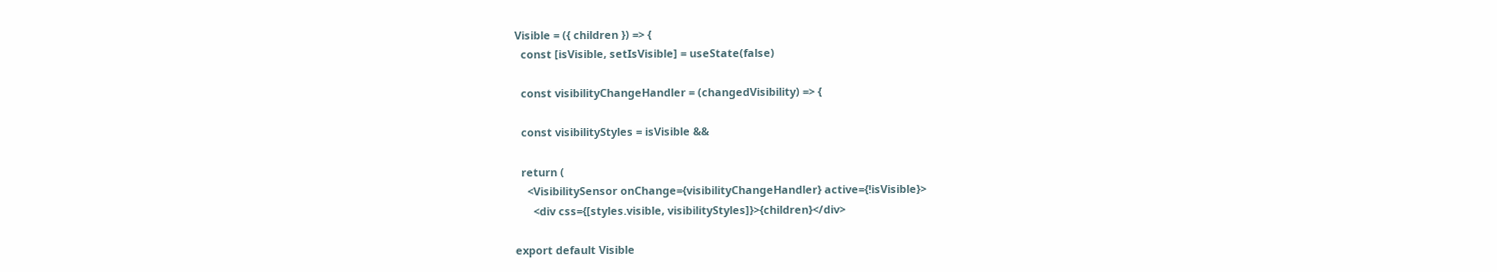Visible = ({ children }) => {
  const [isVisible, setIsVisible] = useState(false)

  const visibilityChangeHandler = (changedVisibility) => {

  const visibilityStyles = isVisible &&

  return (
    <VisibilitySensor onChange={visibilityChangeHandler} active={!isVisible}>
      <div css={[styles.visible, visibilityStyles]}>{children}</div>

export default Visible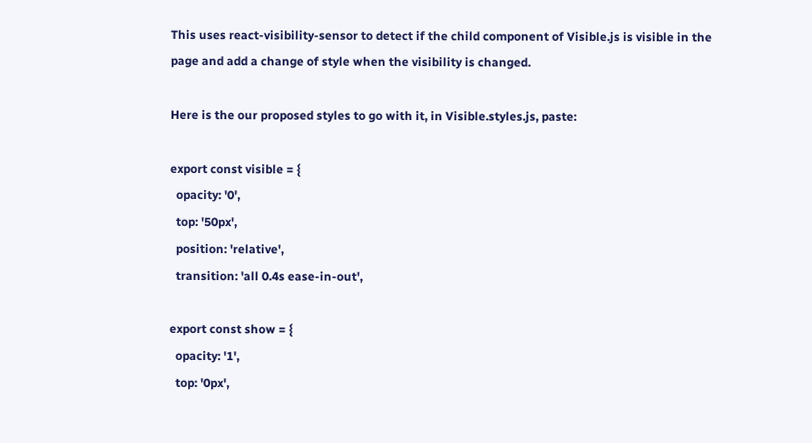This uses react-visibility-sensor to detect if the child component of Visible.js is visible in the page and add a change of style when the visibility is changed.

Here is the our proposed styles to go with it, in Visible.styles.js, paste:

export const visible = {
  opacity: '0',
  top: '50px',
  position: 'relative',
  transition: 'all 0.4s ease-in-out',

export const show = {
  opacity: '1',
  top: '0px',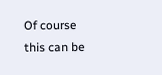Of course this can be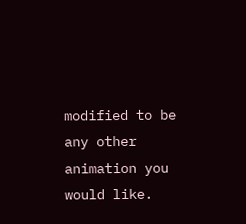modified to be any other animation you would like.